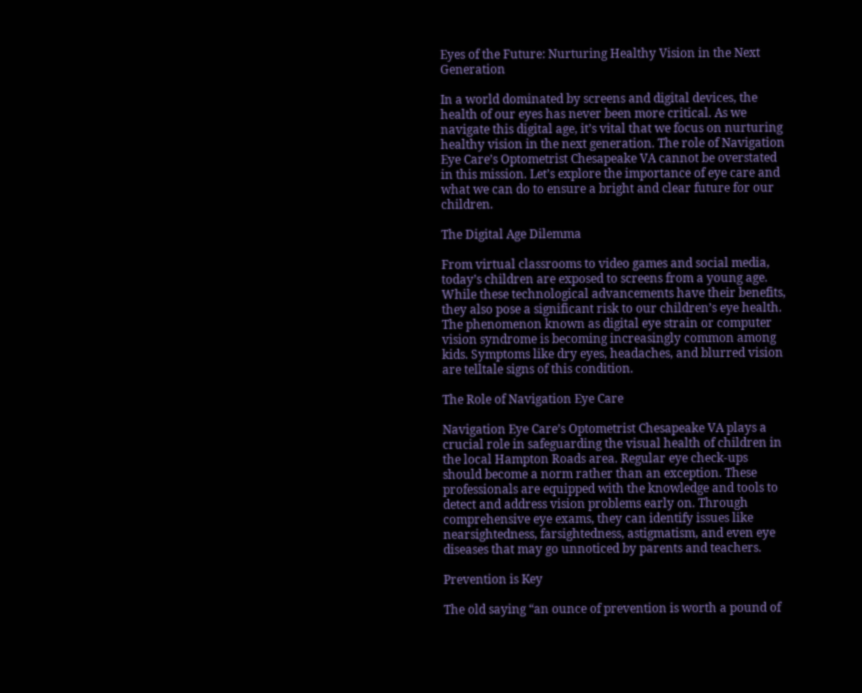Eyes of the Future: Nurturing Healthy Vision in the Next Generation

In a world dominated by screens and digital devices, the health of our eyes has never been more critical. As we navigate this digital age, it’s vital that we focus on nurturing healthy vision in the next generation. The role of Navigation Eye Care’s Optometrist Chesapeake VA cannot be overstated in this mission. Let’s explore the importance of eye care and what we can do to ensure a bright and clear future for our children.

The Digital Age Dilemma

From virtual classrooms to video games and social media, today’s children are exposed to screens from a young age. While these technological advancements have their benefits, they also pose a significant risk to our children’s eye health. The phenomenon known as digital eye strain or computer vision syndrome is becoming increasingly common among kids. Symptoms like dry eyes, headaches, and blurred vision are telltale signs of this condition.

The Role of Navigation Eye Care

Navigation Eye Care’s Optometrist Chesapeake VA plays a crucial role in safeguarding the visual health of children in the local Hampton Roads area. Regular eye check-ups should become a norm rather than an exception. These professionals are equipped with the knowledge and tools to detect and address vision problems early on. Through comprehensive eye exams, they can identify issues like nearsightedness, farsightedness, astigmatism, and even eye diseases that may go unnoticed by parents and teachers.

Prevention is Key

The old saying “an ounce of prevention is worth a pound of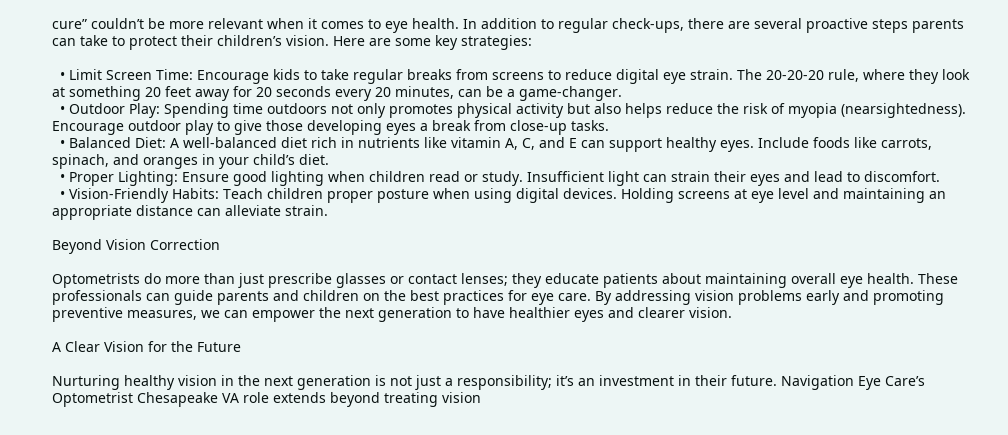cure” couldn’t be more relevant when it comes to eye health. In addition to regular check-ups, there are several proactive steps parents can take to protect their children’s vision. Here are some key strategies:

  • Limit Screen Time: Encourage kids to take regular breaks from screens to reduce digital eye strain. The 20-20-20 rule, where they look at something 20 feet away for 20 seconds every 20 minutes, can be a game-changer.
  • Outdoor Play: Spending time outdoors not only promotes physical activity but also helps reduce the risk of myopia (nearsightedness). Encourage outdoor play to give those developing eyes a break from close-up tasks.
  • Balanced Diet: A well-balanced diet rich in nutrients like vitamin A, C, and E can support healthy eyes. Include foods like carrots, spinach, and oranges in your child’s diet.
  • Proper Lighting: Ensure good lighting when children read or study. Insufficient light can strain their eyes and lead to discomfort.
  • Vision-Friendly Habits: Teach children proper posture when using digital devices. Holding screens at eye level and maintaining an appropriate distance can alleviate strain.

Beyond Vision Correction

Optometrists do more than just prescribe glasses or contact lenses; they educate patients about maintaining overall eye health. These professionals can guide parents and children on the best practices for eye care. By addressing vision problems early and promoting preventive measures, we can empower the next generation to have healthier eyes and clearer vision.

A Clear Vision for the Future

Nurturing healthy vision in the next generation is not just a responsibility; it’s an investment in their future. Navigation Eye Care’s Optometrist Chesapeake VA role extends beyond treating vision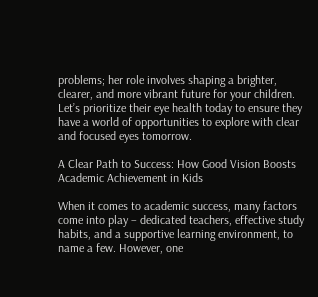problems; her role involves shaping a brighter, clearer, and more vibrant future for your children. Let’s prioritize their eye health today to ensure they have a world of opportunities to explore with clear and focused eyes tomorrow.

A Clear Path to Success: How Good Vision Boosts Academic Achievement in Kids

When it comes to academic success, many factors come into play – dedicated teachers, effective study habits, and a supportive learning environment, to name a few. However, one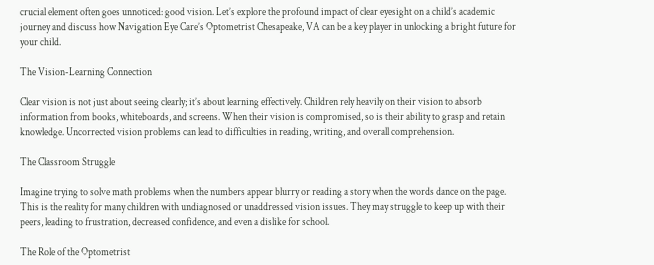crucial element often goes unnoticed: good vision. Let’s explore the profound impact of clear eyesight on a child’s academic journey and discuss how Navigation Eye Care’s Optometrist Chesapeake, VA can be a key player in unlocking a bright future for your child.

The Vision-Learning Connection

Clear vision is not just about seeing clearly; it’s about learning effectively. Children rely heavily on their vision to absorb information from books, whiteboards, and screens. When their vision is compromised, so is their ability to grasp and retain knowledge. Uncorrected vision problems can lead to difficulties in reading, writing, and overall comprehension.

The Classroom Struggle

Imagine trying to solve math problems when the numbers appear blurry or reading a story when the words dance on the page. This is the reality for many children with undiagnosed or unaddressed vision issues. They may struggle to keep up with their peers, leading to frustration, decreased confidence, and even a dislike for school.

The Role of the Optometrist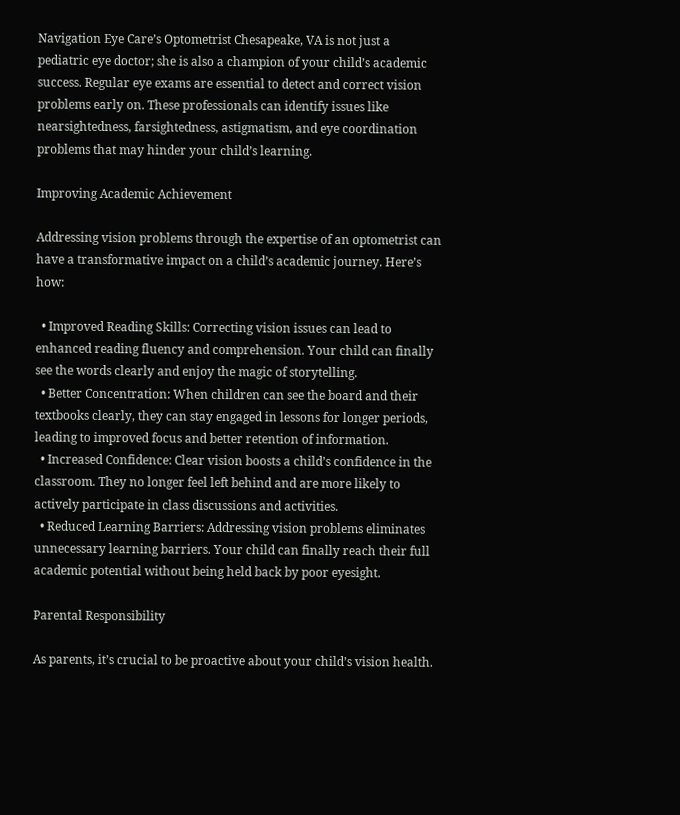Navigation Eye Care’s Optometrist Chesapeake, VA is not just a pediatric eye doctor; she is also a champion of your child’s academic success. Regular eye exams are essential to detect and correct vision problems early on. These professionals can identify issues like nearsightedness, farsightedness, astigmatism, and eye coordination problems that may hinder your child’s learning.

Improving Academic Achievement

Addressing vision problems through the expertise of an optometrist can have a transformative impact on a child’s academic journey. Here’s how:

  • Improved Reading Skills: Correcting vision issues can lead to enhanced reading fluency and comprehension. Your child can finally see the words clearly and enjoy the magic of storytelling.
  • Better Concentration: When children can see the board and their textbooks clearly, they can stay engaged in lessons for longer periods, leading to improved focus and better retention of information.
  • Increased Confidence: Clear vision boosts a child’s confidence in the classroom. They no longer feel left behind and are more likely to actively participate in class discussions and activities.
  • Reduced Learning Barriers: Addressing vision problems eliminates unnecessary learning barriers. Your child can finally reach their full academic potential without being held back by poor eyesight.

Parental Responsibility

As parents, it’s crucial to be proactive about your child’s vision health.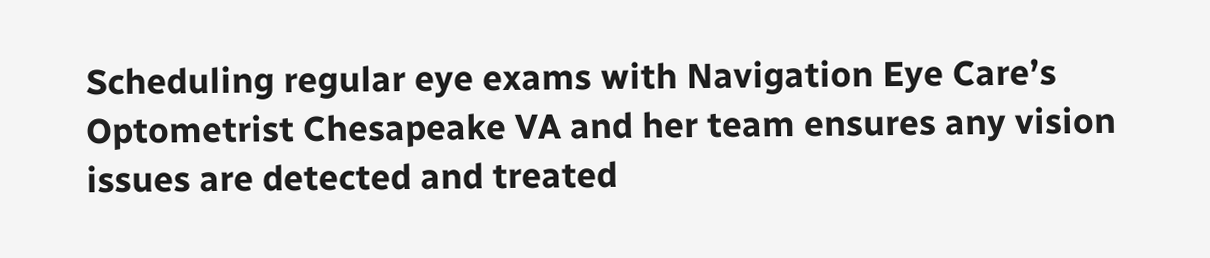Scheduling regular eye exams with Navigation Eye Care’s Optometrist Chesapeake VA and her team ensures any vision issues are detected and treated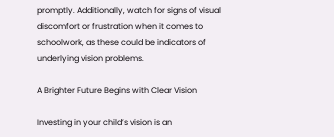promptly. Additionally, watch for signs of visual discomfort or frustration when it comes to schoolwork, as these could be indicators of underlying vision problems.

A Brighter Future Begins with Clear Vision

Investing in your child’s vision is an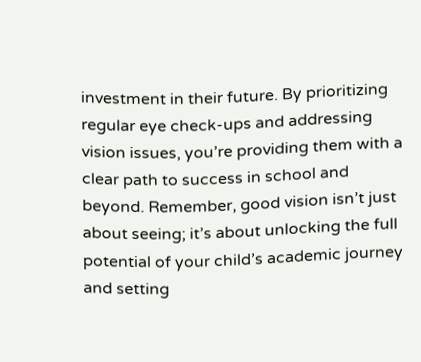investment in their future. By prioritizing regular eye check-ups and addressing vision issues, you’re providing them with a clear path to success in school and beyond. Remember, good vision isn’t just about seeing; it’s about unlocking the full potential of your child’s academic journey and setting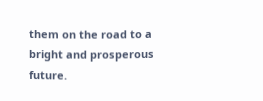them on the road to a bright and prosperous future.